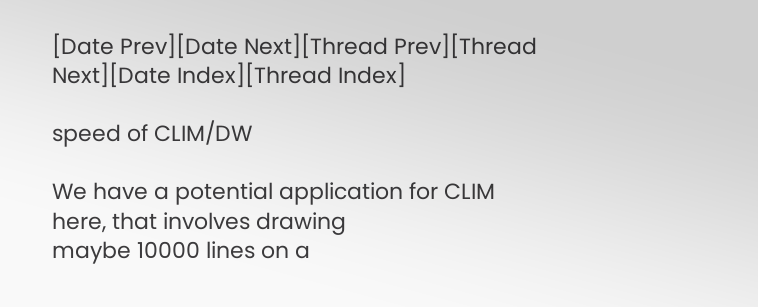[Date Prev][Date Next][Thread Prev][Thread Next][Date Index][Thread Index]

speed of CLIM/DW

We have a potential application for CLIM here, that involves drawing
maybe 10000 lines on a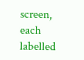screen, each labelled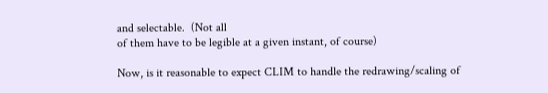and selectable.  (Not all
of them have to be legible at a given instant, of course)

Now, is it reasonable to expect CLIM to handle the redrawing/scaling of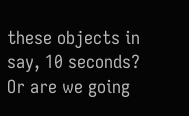these objects in say, 10 seconds?  Or are we going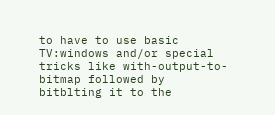to have to use basic
TV:windows and/or special tricks like with-output-to-bitmap followed by
bitblting it to the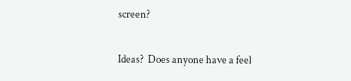screen?

Ideas?  Does anyone have a feel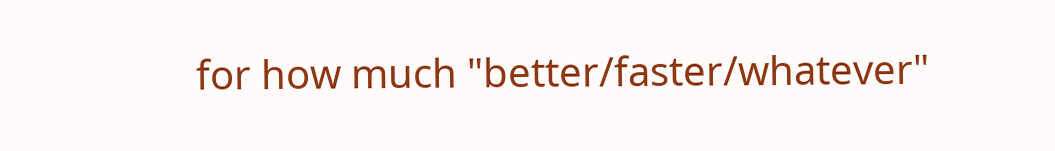for how much "better/faster/whatever"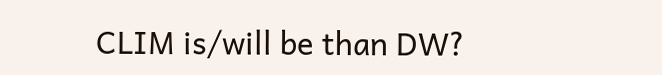CLIM is/will be than DW?